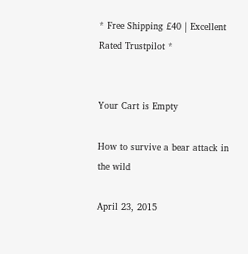* Free Shipping £40 | Excellent Rated Trustpilot *


Your Cart is Empty

How to survive a bear attack in the wild

April 23, 2015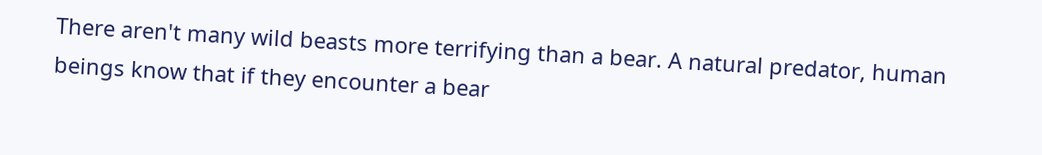There aren't many wild beasts more terrifying than a bear. A natural predator, human beings know that if they encounter a bear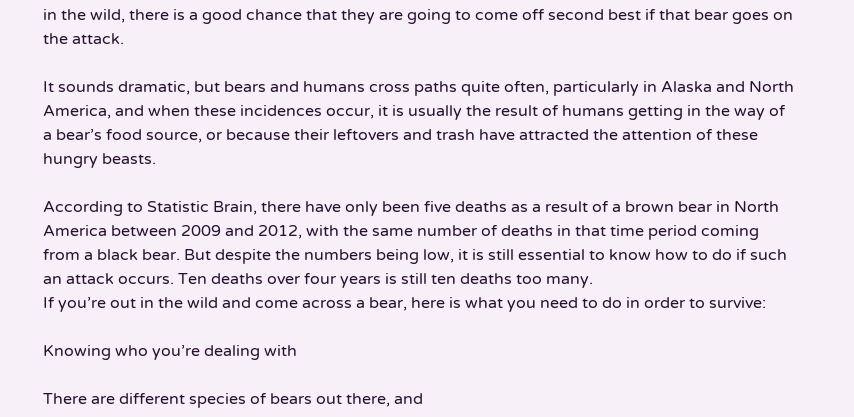in the wild, there is a good chance that they are going to come off second best if that bear goes on the attack.

It sounds dramatic, but bears and humans cross paths quite often, particularly in Alaska and North America, and when these incidences occur, it is usually the result of humans getting in the way of a bear’s food source, or because their leftovers and trash have attracted the attention of these hungry beasts.

According to Statistic Brain, there have only been five deaths as a result of a brown bear in North America between 2009 and 2012, with the same number of deaths in that time period coming from a black bear. But despite the numbers being low, it is still essential to know how to do if such an attack occurs. Ten deaths over four years is still ten deaths too many.
If you’re out in the wild and come across a bear, here is what you need to do in order to survive:

Knowing who you’re dealing with

There are different species of bears out there, and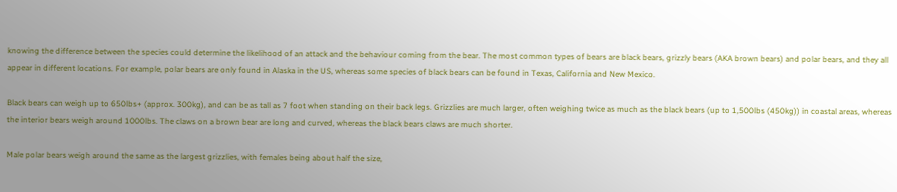knowing the difference between the species could determine the likelihood of an attack and the behaviour coming from the bear. The most common types of bears are black bears, grizzly bears (AKA brown bears) and polar bears, and they all appear in different locations. For example, polar bears are only found in Alaska in the US, whereas some species of black bears can be found in Texas, California and New Mexico.

Black bears can weigh up to 650lbs+ (approx. 300kg), and can be as tall as 7 foot when standing on their back legs. Grizzlies are much larger, often weighing twice as much as the black bears (up to 1,500lbs (450kg)) in coastal areas, whereas the interior bears weigh around 1000lbs. The claws on a brown bear are long and curved, whereas the black bears claws are much shorter.

Male polar bears weigh around the same as the largest grizzlies, with females being about half the size,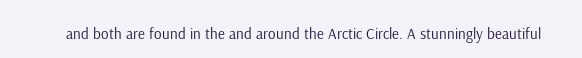and both are found in the and around the Arctic Circle. A stunningly beautiful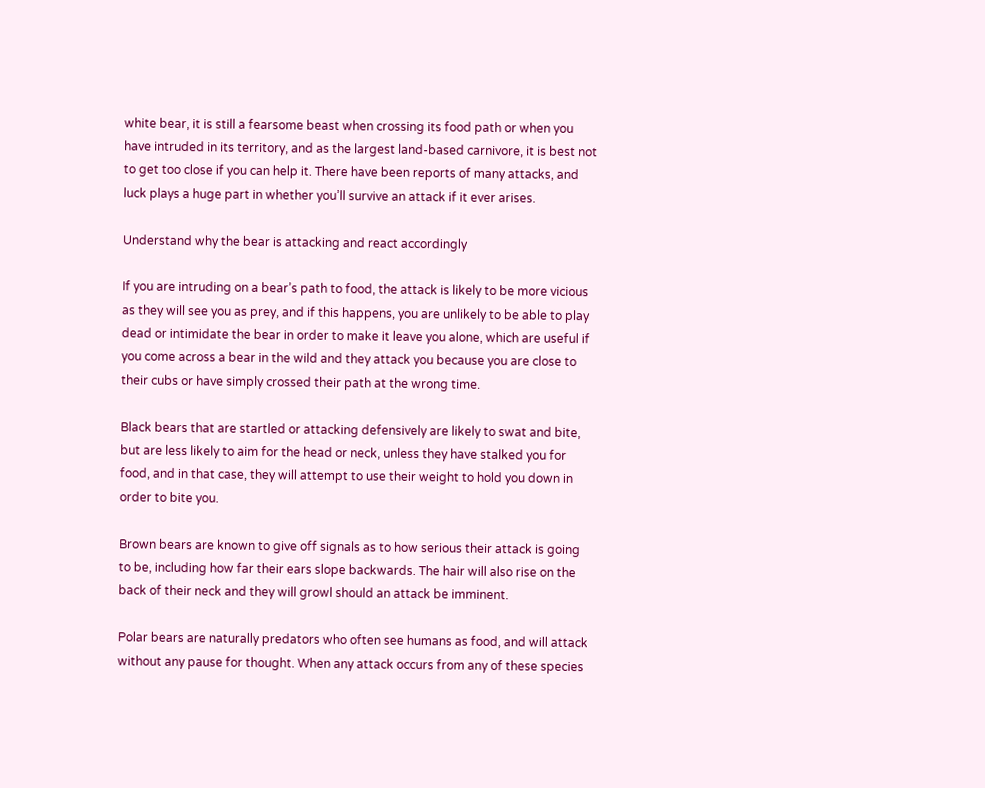white bear, it is still a fearsome beast when crossing its food path or when you have intruded in its territory, and as the largest land-based carnivore, it is best not to get too close if you can help it. There have been reports of many attacks, and luck plays a huge part in whether you’ll survive an attack if it ever arises.

Understand why the bear is attacking and react accordingly

If you are intruding on a bear’s path to food, the attack is likely to be more vicious as they will see you as prey, and if this happens, you are unlikely to be able to play dead or intimidate the bear in order to make it leave you alone, which are useful if you come across a bear in the wild and they attack you because you are close to their cubs or have simply crossed their path at the wrong time.

Black bears that are startled or attacking defensively are likely to swat and bite, but are less likely to aim for the head or neck, unless they have stalked you for food, and in that case, they will attempt to use their weight to hold you down in order to bite you.

Brown bears are known to give off signals as to how serious their attack is going to be, including how far their ears slope backwards. The hair will also rise on the back of their neck and they will growl should an attack be imminent.

Polar bears are naturally predators who often see humans as food, and will attack without any pause for thought. When any attack occurs from any of these species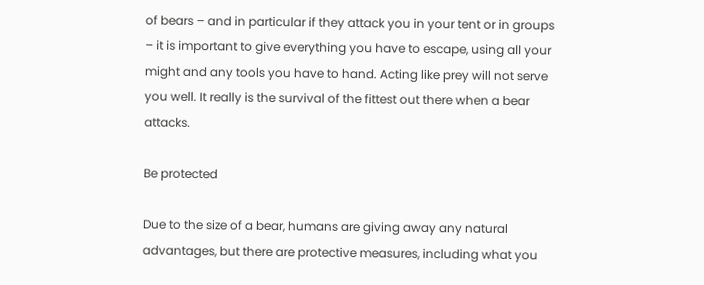of bears – and in particular if they attack you in your tent or in groups – it is important to give everything you have to escape, using all your might and any tools you have to hand. Acting like prey will not serve you well. It really is the survival of the fittest out there when a bear attacks.

Be protected

Due to the size of a bear, humans are giving away any natural advantages, but there are protective measures, including what you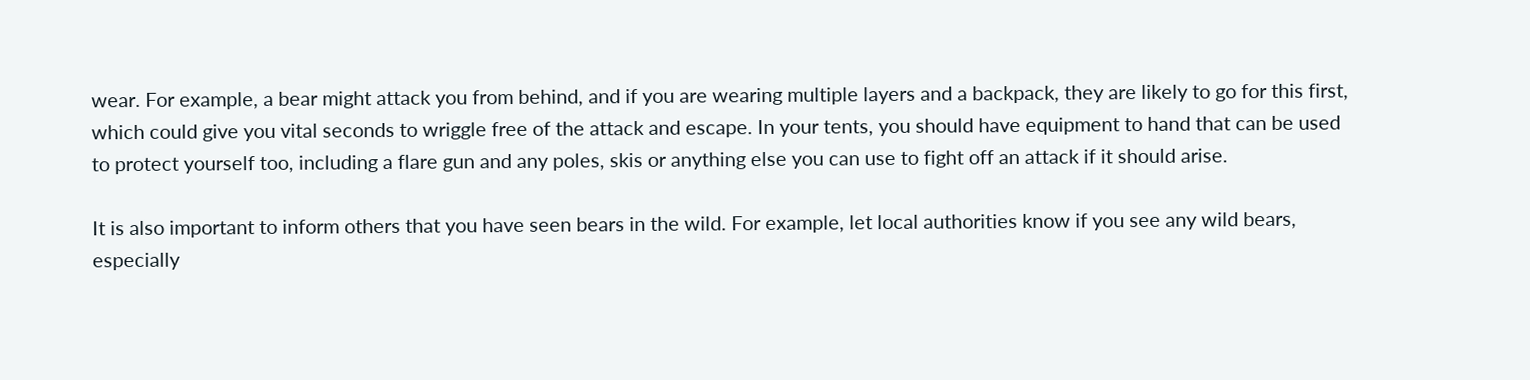wear. For example, a bear might attack you from behind, and if you are wearing multiple layers and a backpack, they are likely to go for this first, which could give you vital seconds to wriggle free of the attack and escape. In your tents, you should have equipment to hand that can be used to protect yourself too, including a flare gun and any poles, skis or anything else you can use to fight off an attack if it should arise.

It is also important to inform others that you have seen bears in the wild. For example, let local authorities know if you see any wild bears, especially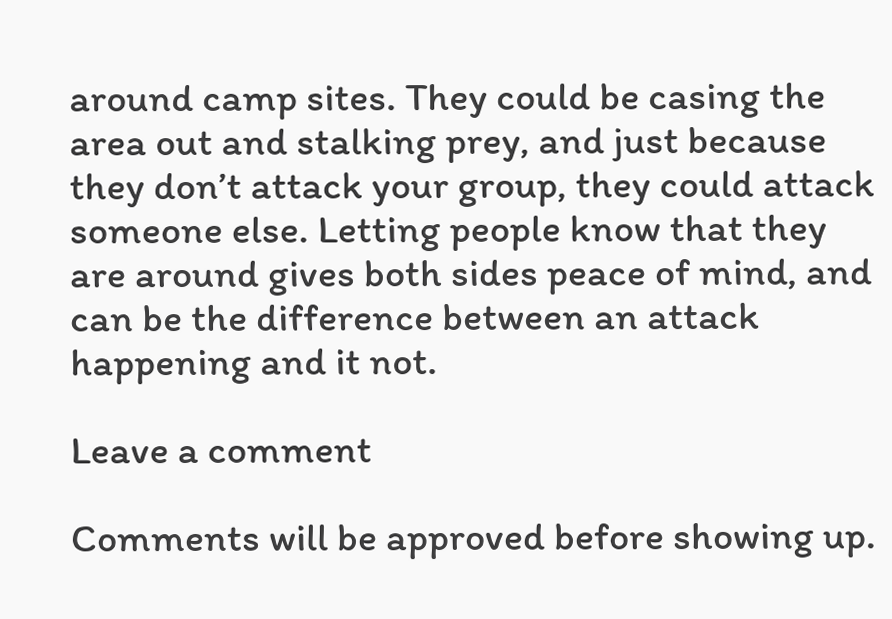around camp sites. They could be casing the area out and stalking prey, and just because they don’t attack your group, they could attack someone else. Letting people know that they are around gives both sides peace of mind, and can be the difference between an attack happening and it not.

Leave a comment

Comments will be approved before showing up.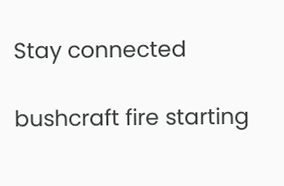Stay connected

bushcraft fire starting